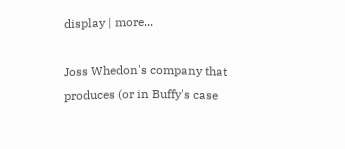display | more...

Joss Whedon's company that produces (or in Buffy's case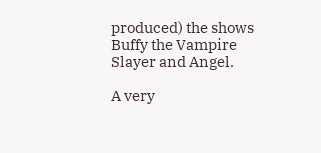produced) the shows Buffy the Vampire Slayer and Angel.

A very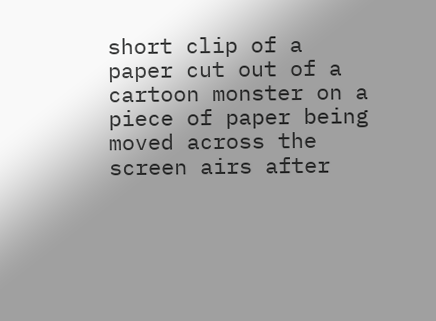short clip of a paper cut out of a cartoon monster on a piece of paper being moved across the screen airs after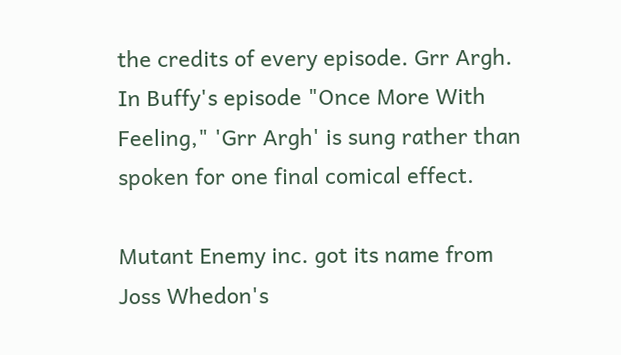the credits of every episode. Grr Argh. In Buffy's episode "Once More With Feeling," 'Grr Argh' is sung rather than spoken for one final comical effect.

Mutant Enemy inc. got its name from Joss Whedon's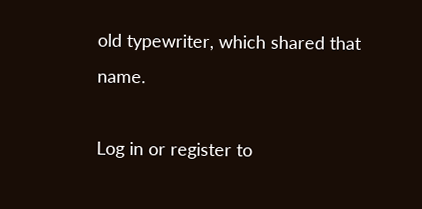old typewriter, which shared that name.

Log in or register to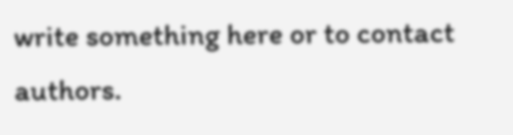write something here or to contact authors.